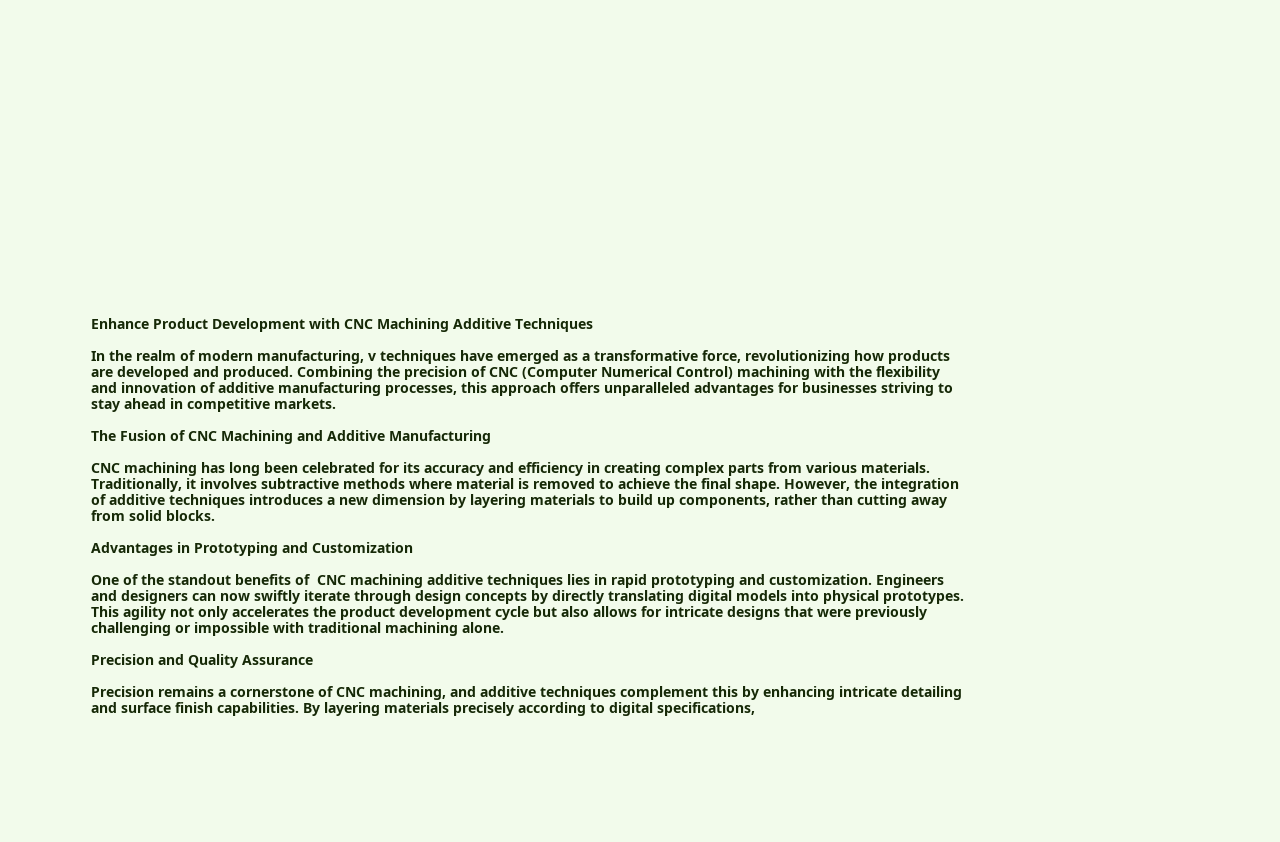Enhance Product Development with CNC Machining Additive Techniques

In the realm of modern manufacturing, v techniques have emerged as a transformative force, revolutionizing how products are developed and produced. Combining the precision of CNC (Computer Numerical Control) machining with the flexibility and innovation of additive manufacturing processes, this approach offers unparalleled advantages for businesses striving to stay ahead in competitive markets.

The Fusion of CNC Machining and Additive Manufacturing

CNC machining has long been celebrated for its accuracy and efficiency in creating complex parts from various materials. Traditionally, it involves subtractive methods where material is removed to achieve the final shape. However, the integration of additive techniques introduces a new dimension by layering materials to build up components, rather than cutting away from solid blocks.

Advantages in Prototyping and Customization

One of the standout benefits of  CNC machining additive techniques lies in rapid prototyping and customization. Engineers and designers can now swiftly iterate through design concepts by directly translating digital models into physical prototypes. This agility not only accelerates the product development cycle but also allows for intricate designs that were previously challenging or impossible with traditional machining alone.

Precision and Quality Assurance

Precision remains a cornerstone of CNC machining, and additive techniques complement this by enhancing intricate detailing and surface finish capabilities. By layering materials precisely according to digital specifications,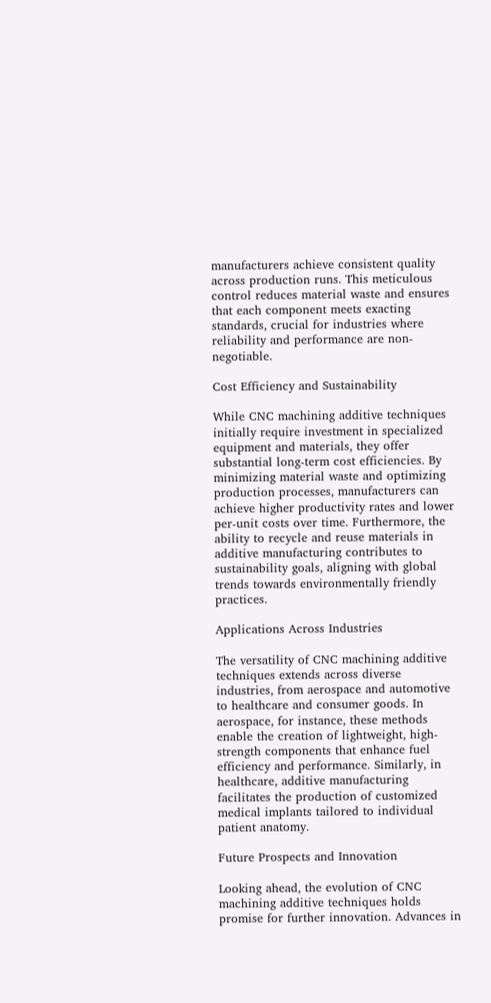manufacturers achieve consistent quality across production runs. This meticulous control reduces material waste and ensures that each component meets exacting standards, crucial for industries where reliability and performance are non-negotiable.

Cost Efficiency and Sustainability

While CNC machining additive techniques initially require investment in specialized equipment and materials, they offer substantial long-term cost efficiencies. By minimizing material waste and optimizing production processes, manufacturers can achieve higher productivity rates and lower per-unit costs over time. Furthermore, the ability to recycle and reuse materials in additive manufacturing contributes to sustainability goals, aligning with global trends towards environmentally friendly practices.

Applications Across Industries

The versatility of CNC machining additive techniques extends across diverse industries, from aerospace and automotive to healthcare and consumer goods. In aerospace, for instance, these methods enable the creation of lightweight, high-strength components that enhance fuel efficiency and performance. Similarly, in healthcare, additive manufacturing facilitates the production of customized medical implants tailored to individual patient anatomy.

Future Prospects and Innovation

Looking ahead, the evolution of CNC machining additive techniques holds promise for further innovation. Advances in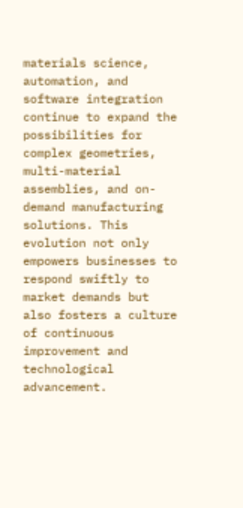materials science, automation, and software integration continue to expand the possibilities for complex geometries, multi-material assemblies, and on-demand manufacturing solutions. This evolution not only empowers businesses to respond swiftly to market demands but also fosters a culture of continuous improvement and technological advancement.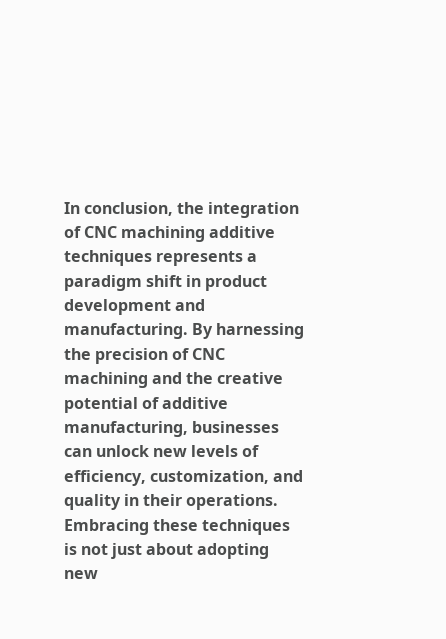In conclusion, the integration of CNC machining additive techniques represents a paradigm shift in product development and manufacturing. By harnessing the precision of CNC machining and the creative potential of additive manufacturing, businesses can unlock new levels of efficiency, customization, and quality in their operations. Embracing these techniques is not just about adopting new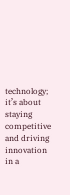technology; it’s about staying competitive and driving innovation in a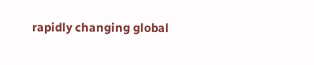rapidly changing global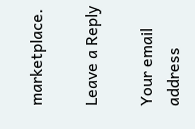marketplace.

Leave a Reply

Your email address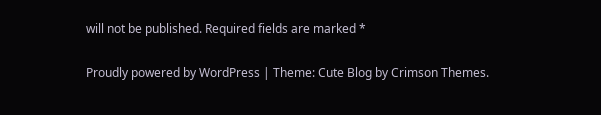will not be published. Required fields are marked *

Proudly powered by WordPress | Theme: Cute Blog by Crimson Themes.